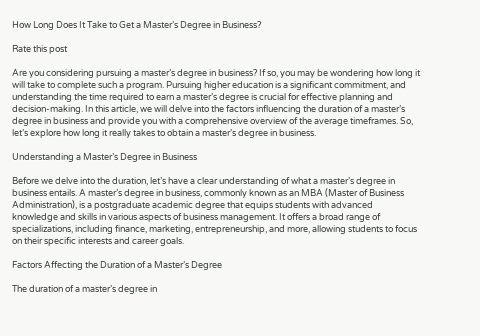How Long Does It Take to Get a Master’s Degree in Business?

Rate this post

Are you considering pursuing a master’s degree in business? If so, you may be wondering how long it will take to complete such a program. Pursuing higher education is a significant commitment, and understanding the time required to earn a master’s degree is crucial for effective planning and decision-making. In this article, we will delve into the factors influencing the duration of a master’s degree in business and provide you with a comprehensive overview of the average timeframes. So, let’s explore how long it really takes to obtain a master’s degree in business.

Understanding a Master’s Degree in Business

Before we delve into the duration, let’s have a clear understanding of what a master’s degree in business entails. A master’s degree in business, commonly known as an MBA (Master of Business Administration), is a postgraduate academic degree that equips students with advanced knowledge and skills in various aspects of business management. It offers a broad range of specializations, including finance, marketing, entrepreneurship, and more, allowing students to focus on their specific interests and career goals.

Factors Affecting the Duration of a Master’s Degree

The duration of a master’s degree in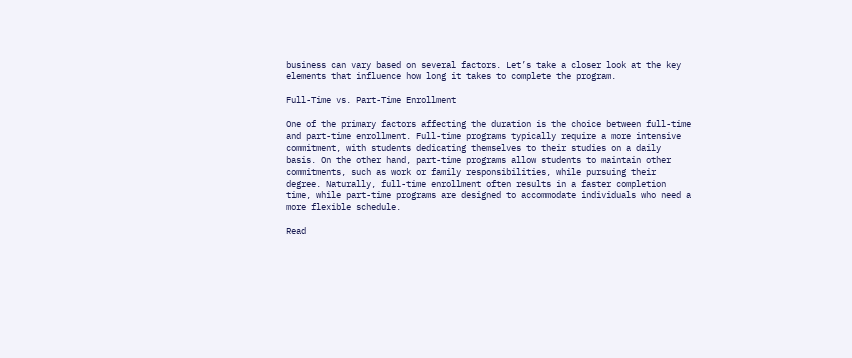business can vary based on several factors. Let’s take a closer look at the key elements that influence how long it takes to complete the program.

Full-Time vs. Part-Time Enrollment

One of the primary factors affecting the duration is the choice between full-time and part-time enrollment. Full-time programs typically require a more intensive commitment, with students dedicating themselves to their studies on a daily basis. On the other hand, part-time programs allow students to maintain other commitments, such as work or family responsibilities, while pursuing their degree. Naturally, full-time enrollment often results in a faster completion time, while part-time programs are designed to accommodate individuals who need a more flexible schedule.

Read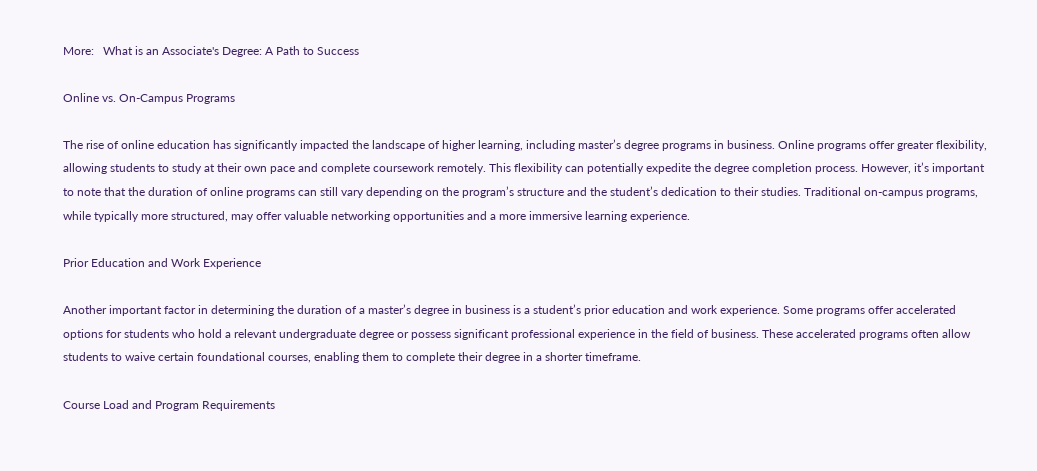More:   What is an Associate's Degree: A Path to Success

Online vs. On-Campus Programs

The rise of online education has significantly impacted the landscape of higher learning, including master’s degree programs in business. Online programs offer greater flexibility, allowing students to study at their own pace and complete coursework remotely. This flexibility can potentially expedite the degree completion process. However, it’s important to note that the duration of online programs can still vary depending on the program’s structure and the student’s dedication to their studies. Traditional on-campus programs, while typically more structured, may offer valuable networking opportunities and a more immersive learning experience.

Prior Education and Work Experience

Another important factor in determining the duration of a master’s degree in business is a student’s prior education and work experience. Some programs offer accelerated options for students who hold a relevant undergraduate degree or possess significant professional experience in the field of business. These accelerated programs often allow students to waive certain foundational courses, enabling them to complete their degree in a shorter timeframe.

Course Load and Program Requirements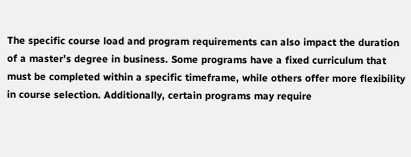The specific course load and program requirements can also impact the duration of a master’s degree in business. Some programs have a fixed curriculum that must be completed within a specific timeframe, while others offer more flexibility in course selection. Additionally, certain programs may require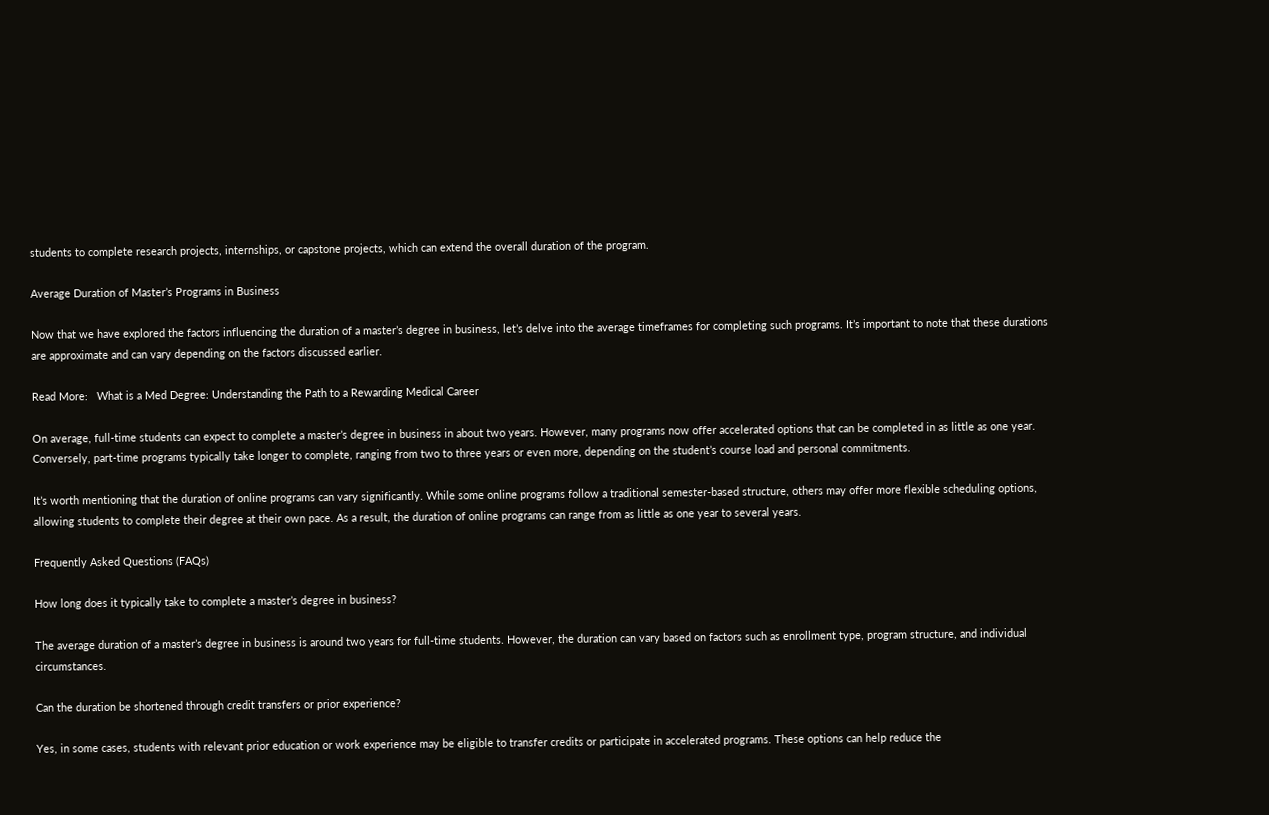students to complete research projects, internships, or capstone projects, which can extend the overall duration of the program.

Average Duration of Master’s Programs in Business

Now that we have explored the factors influencing the duration of a master’s degree in business, let’s delve into the average timeframes for completing such programs. It’s important to note that these durations are approximate and can vary depending on the factors discussed earlier.

Read More:   What is a Med Degree: Understanding the Path to a Rewarding Medical Career

On average, full-time students can expect to complete a master’s degree in business in about two years. However, many programs now offer accelerated options that can be completed in as little as one year. Conversely, part-time programs typically take longer to complete, ranging from two to three years or even more, depending on the student’s course load and personal commitments.

It’s worth mentioning that the duration of online programs can vary significantly. While some online programs follow a traditional semester-based structure, others may offer more flexible scheduling options, allowing students to complete their degree at their own pace. As a result, the duration of online programs can range from as little as one year to several years.

Frequently Asked Questions (FAQs)

How long does it typically take to complete a master’s degree in business?

The average duration of a master’s degree in business is around two years for full-time students. However, the duration can vary based on factors such as enrollment type, program structure, and individual circumstances.

Can the duration be shortened through credit transfers or prior experience?

Yes, in some cases, students with relevant prior education or work experience may be eligible to transfer credits or participate in accelerated programs. These options can help reduce the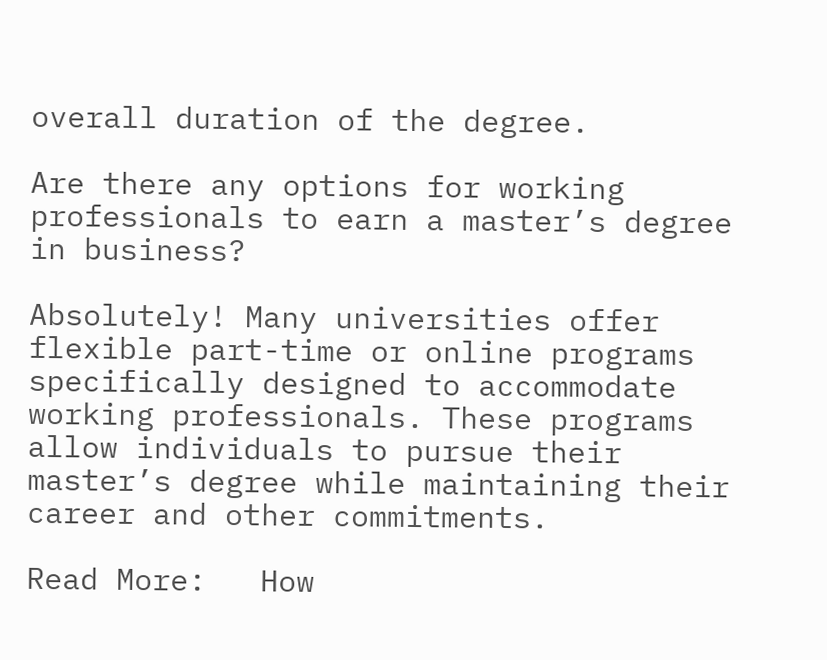overall duration of the degree.

Are there any options for working professionals to earn a master’s degree in business?

Absolutely! Many universities offer flexible part-time or online programs specifically designed to accommodate working professionals. These programs allow individuals to pursue their master’s degree while maintaining their career and other commitments.

Read More:   How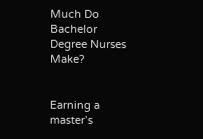Much Do Bachelor Degree Nurses Make?


Earning a master’s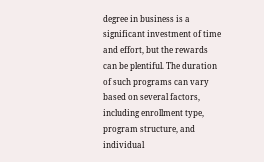degree in business is a significant investment of time and effort, but the rewards can be plentiful. The duration of such programs can vary based on several factors, including enrollment type, program structure, and individual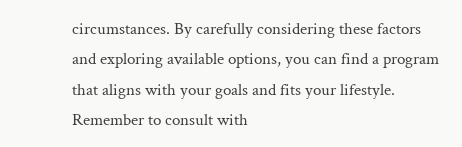circumstances. By carefully considering these factors and exploring available options, you can find a program that aligns with your goals and fits your lifestyle. Remember to consult with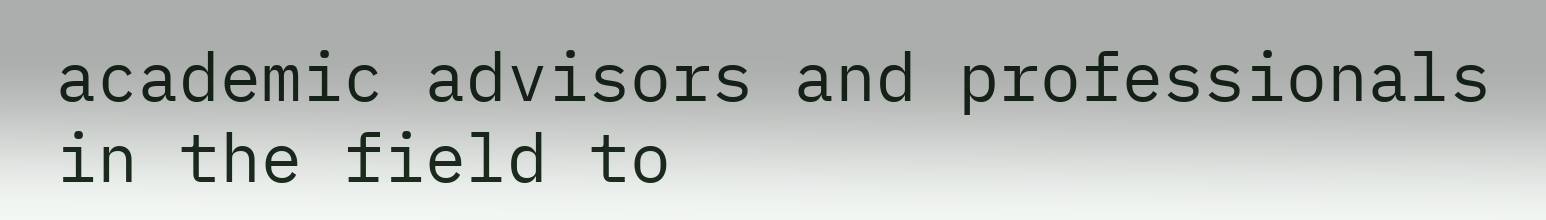academic advisors and professionals in the field to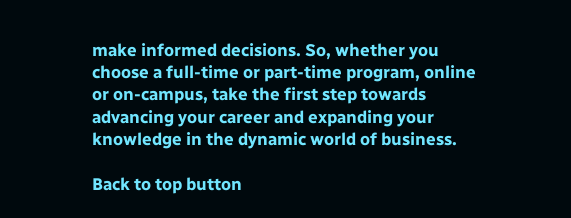make informed decisions. So, whether you choose a full-time or part-time program, online or on-campus, take the first step towards advancing your career and expanding your knowledge in the dynamic world of business.

Back to top button